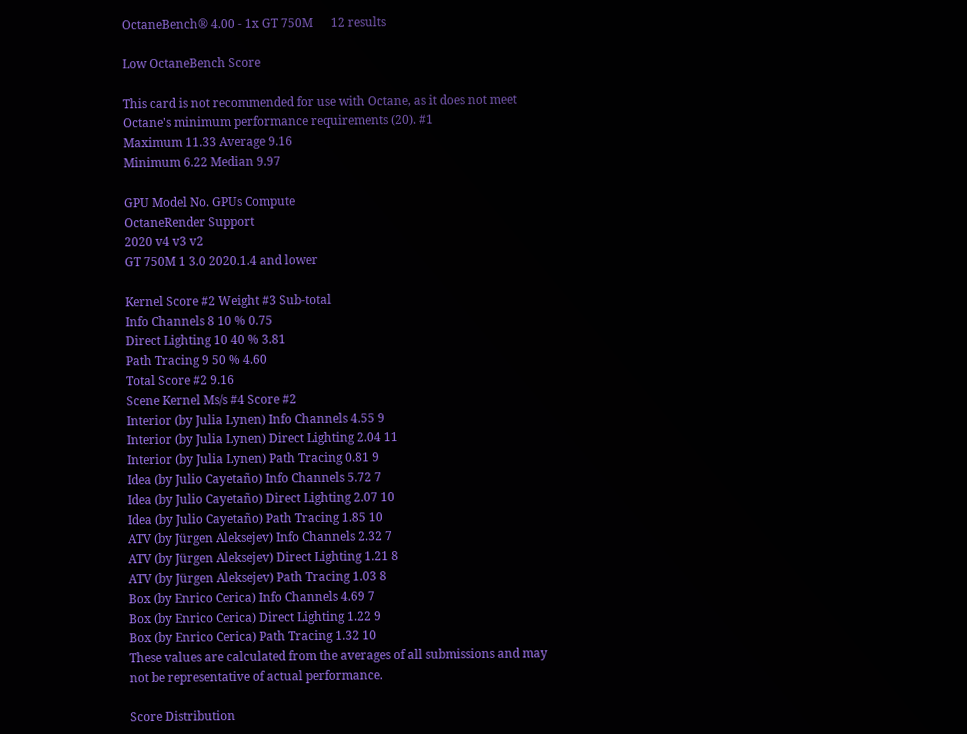OctaneBench® 4.00 - 1x GT 750M      12 results

Low OctaneBench Score

This card is not recommended for use with Octane, as it does not meet Octane's minimum performance requirements (20). #1
Maximum 11.33 Average 9.16
Minimum 6.22 Median 9.97

GPU Model No. GPUs Compute
OctaneRender Support
2020 v4 v3 v2
GT 750M 1 3.0 2020.1.4 and lower

Kernel Score #2 Weight #3 Sub-total
Info Channels 8 10 % 0.75
Direct Lighting 10 40 % 3.81
Path Tracing 9 50 % 4.60
Total Score #2 9.16
Scene Kernel Ms/s #4 Score #2
Interior (by Julia Lynen) Info Channels 4.55 9
Interior (by Julia Lynen) Direct Lighting 2.04 11
Interior (by Julia Lynen) Path Tracing 0.81 9
Idea (by Julio Cayetaño) Info Channels 5.72 7
Idea (by Julio Cayetaño) Direct Lighting 2.07 10
Idea (by Julio Cayetaño) Path Tracing 1.85 10
ATV (by Jürgen Aleksejev) Info Channels 2.32 7
ATV (by Jürgen Aleksejev) Direct Lighting 1.21 8
ATV (by Jürgen Aleksejev) Path Tracing 1.03 8
Box (by Enrico Cerica) Info Channels 4.69 7
Box (by Enrico Cerica) Direct Lighting 1.22 9
Box (by Enrico Cerica) Path Tracing 1.32 10
These values are calculated from the averages of all submissions and may not be representative of actual performance.

Score Distribution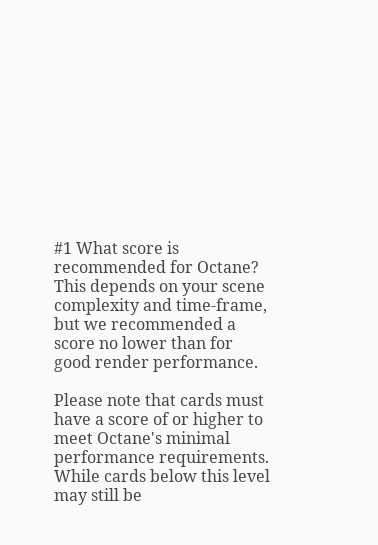#1 What score is recommended for Octane?
This depends on your scene complexity and time-frame, but we recommended a score no lower than for good render performance.

Please note that cards must have a score of or higher to meet Octane's minimal performance requirements. While cards below this level may still be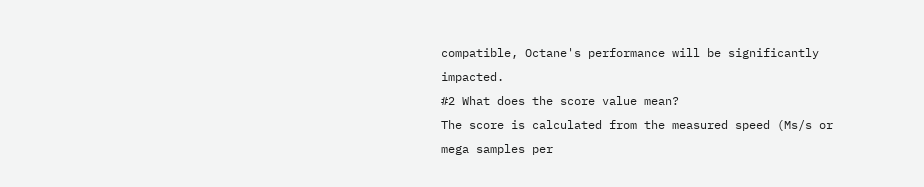compatible, Octane's performance will be significantly impacted.
#2 What does the score value mean?
The score is calculated from the measured speed (Ms/s or mega samples per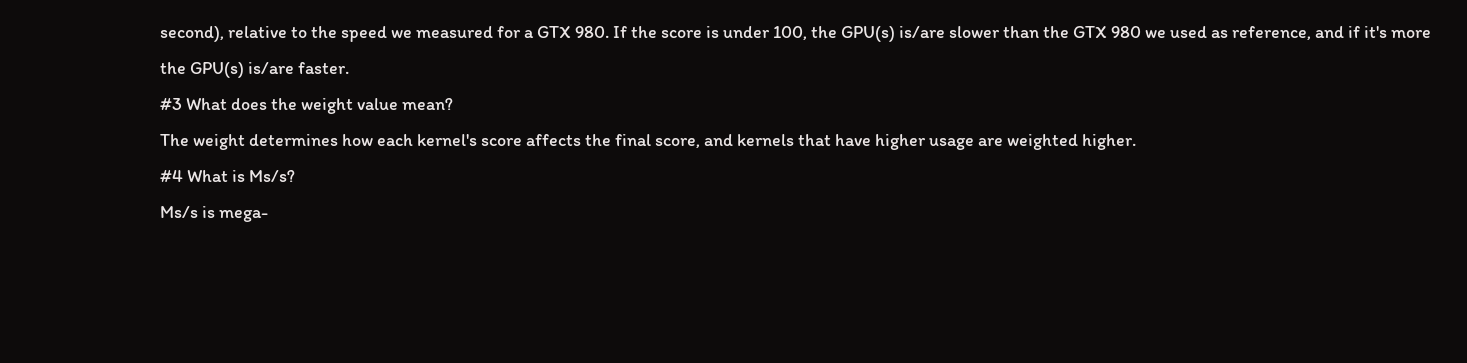second), relative to the speed we measured for a GTX 980. If the score is under 100, the GPU(s) is/are slower than the GTX 980 we used as reference, and if it's more the GPU(s) is/are faster.
#3 What does the weight value mean?
The weight determines how each kernel's score affects the final score, and kernels that have higher usage are weighted higher.
#4 What is Ms/s?
Ms/s is mega-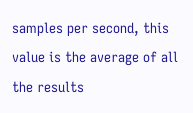samples per second, this value is the average of all the results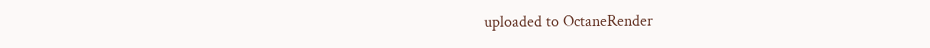uploaded to OctaneRender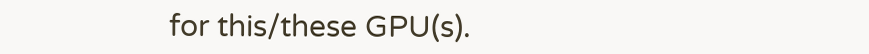for this/these GPU(s).